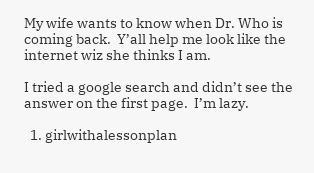My wife wants to know when Dr. Who is coming back.  Y’all help me look like the internet wiz she thinks I am.

I tried a google search and didn’t see the answer on the first page.  I’m lazy.

  1. girlwithalessonplan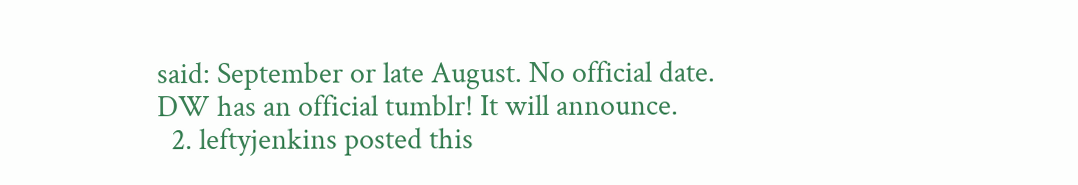said: September or late August. No official date. DW has an official tumblr! It will announce.
  2. leftyjenkins posted this